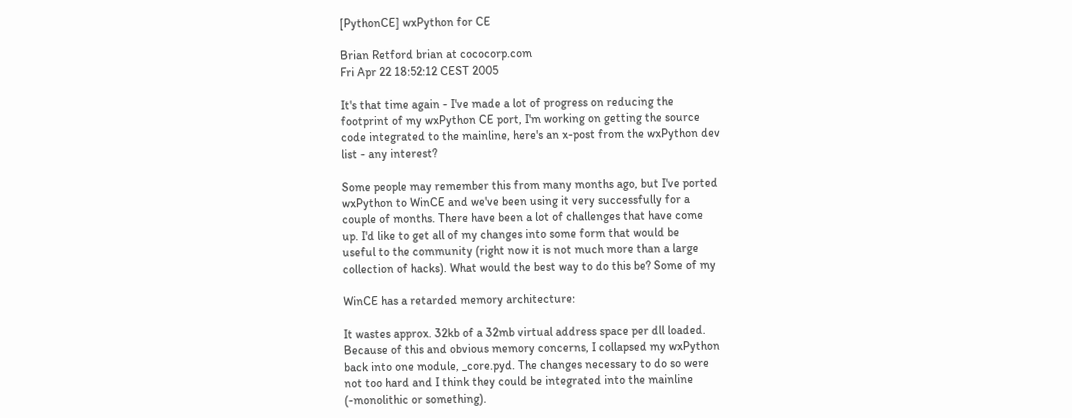[PythonCE] wxPython for CE

Brian Retford brian at cococorp.com
Fri Apr 22 18:52:12 CEST 2005

It's that time again - I've made a lot of progress on reducing the
footprint of my wxPython CE port, I'm working on getting the source
code integrated to the mainline, here's an x-post from the wxPython dev
list - any interest?

Some people may remember this from many months ago, but I've ported
wxPython to WinCE and we've been using it very successfully for a
couple of months. There have been a lot of challenges that have come
up. I'd like to get all of my changes into some form that would be
useful to the community (right now it is not much more than a large
collection of hacks). What would the best way to do this be? Some of my

WinCE has a retarded memory architecture:

It wastes approx. 32kb of a 32mb virtual address space per dll loaded.
Because of this and obvious memory concerns, I collapsed my wxPython
back into one module, _core.pyd. The changes necessary to do so were
not too hard and I think they could be integrated into the mainline
(-monolithic or something).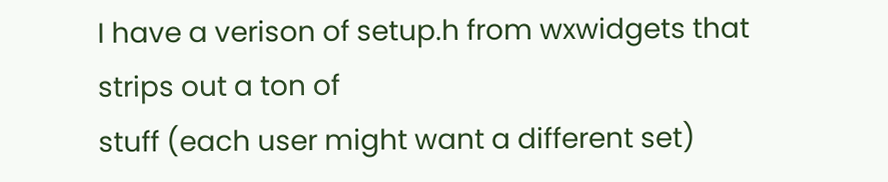I have a verison of setup.h from wxwidgets that strips out a ton of
stuff (each user might want a different set)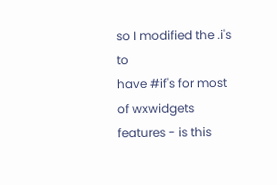so I modified the .i's to
have #if's for most of wxwidgets features - is this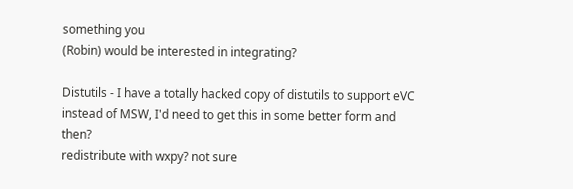something you
(Robin) would be interested in integrating?

Distutils - I have a totally hacked copy of distutils to support eVC
instead of MSW, I'd need to get this in some better form and then?
redistribute with wxpy? not sure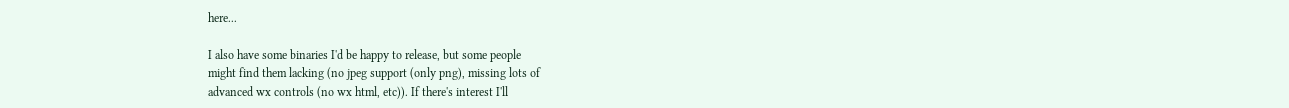here...

I also have some binaries I'd be happy to release, but some people
might find them lacking (no jpeg support (only png), missing lots of
advanced wx controls (no wx html, etc)). If there's interest I'll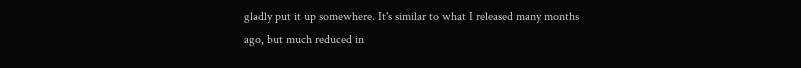gladly put it up somewhere. It's similar to what I released many months
ago, but much reduced in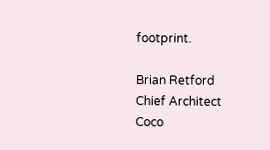footprint.

Brian Retford
Chief Architect
Coco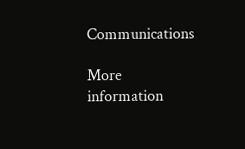Communications

More information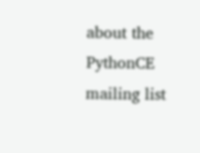about the PythonCE mailing list